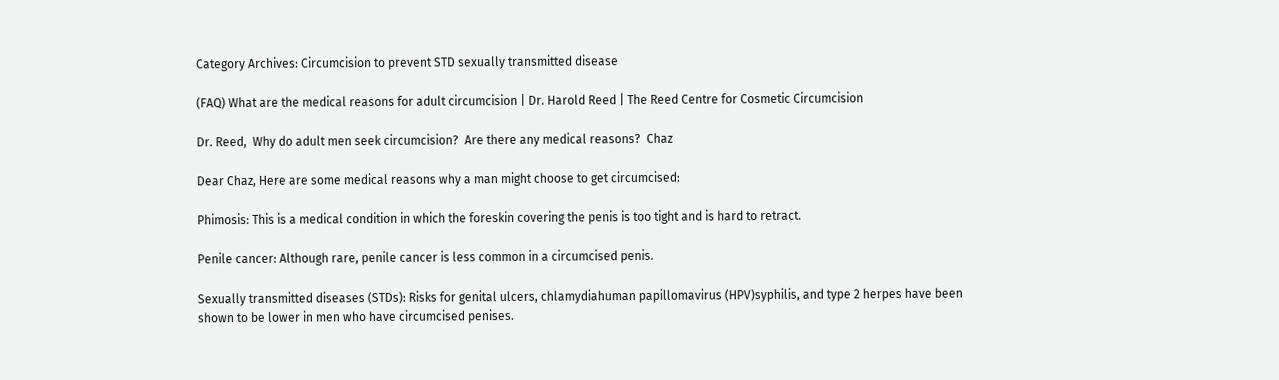Category Archives: Circumcision to prevent STD sexually transmitted disease

(FAQ) What are the medical reasons for adult circumcision | Dr. Harold Reed | The Reed Centre for Cosmetic Circumcision

Dr. Reed,  Why do adult men seek circumcision?  Are there any medical reasons?  Chaz

Dear Chaz, Here are some medical reasons why a man might choose to get circumcised:

Phimosis: This is a medical condition in which the foreskin covering the penis is too tight and is hard to retract.

Penile cancer: Although rare, penile cancer is less common in a circumcised penis.

Sexually transmitted diseases (STDs): Risks for genital ulcers, chlamydiahuman papillomavirus (HPV)syphilis, and type 2 herpes have been shown to be lower in men who have circumcised penises.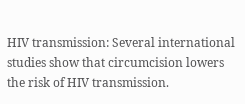HIV transmission: Several international studies show that circumcision lowers the risk of HIV transmission.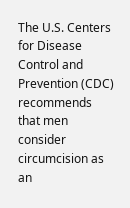The U.S. Centers for Disease Control and Prevention (CDC) recommends that men consider circumcision as an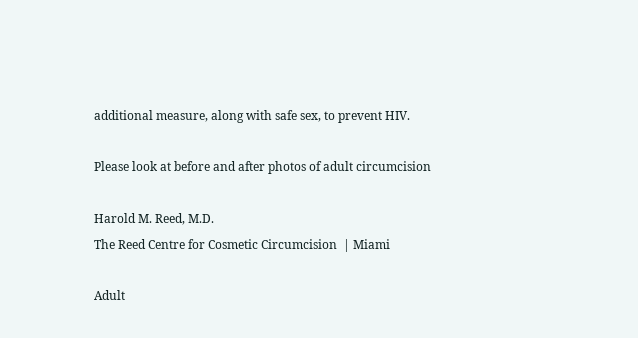additional measure, along with safe sex, to prevent HIV.

Please look at before and after photos of adult circumcision

Harold M. Reed, M.D.
The Reed Centre for Cosmetic Circumcision  | Miami

Adult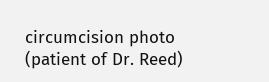circumcision photo (patient of Dr. Reed)